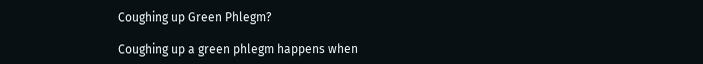Coughing up Green Phlegm?

Coughing up a green phlegm happens when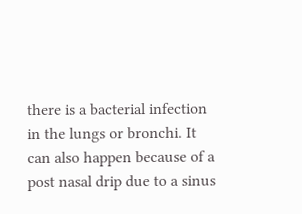there is a bacterial infection in the lungs or bronchi. It can also happen because of a post nasal drip due to a sinus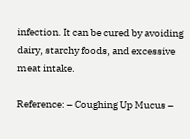infection. It can be cured by avoiding dairy, starchy foods, and excessive meat intake.

Reference: – Coughing Up Mucus –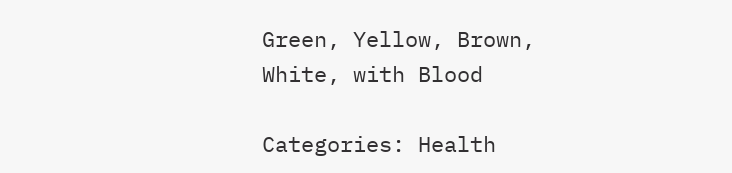Green, Yellow, Brown, White, with Blood

Categories: Health